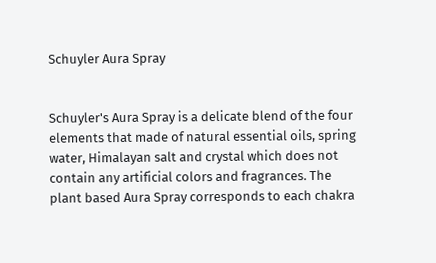Schuyler Aura Spray


Schuyler's Aura Spray is a delicate blend of the four elements that made of natural essential oils, spring water, Himalayan salt and crystal which does not contain any artificial colors and fragrances. The plant based Aura Spray corresponds to each chakra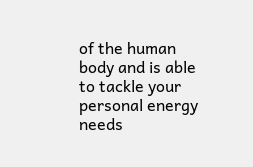of the human body and is able to tackle your personal energy needs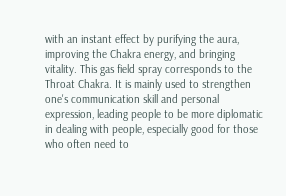with an instant effect by purifying the aura, improving the Chakra energy, and bringing vitality. This gas field spray corresponds to the Throat Chakra. It is mainly used to strengthen one's communication skill and personal expression, leading people to be more diplomatic in dealing with people, especially good for those who often need to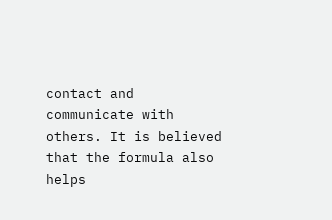contact and communicate with others. It is believed that the formula also helps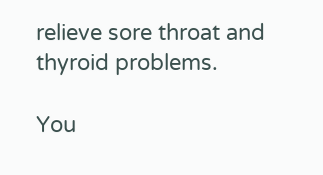relieve sore throat and thyroid problems.

You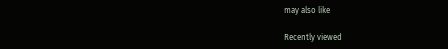may also like

Recently viewed